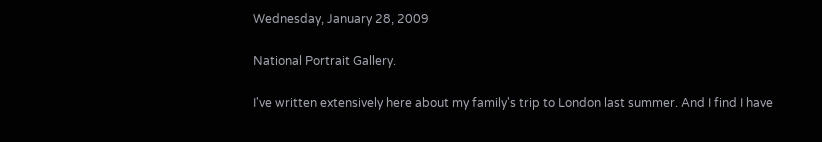Wednesday, January 28, 2009

National Portrait Gallery.

I've written extensively here about my family's trip to London last summer. And I find I have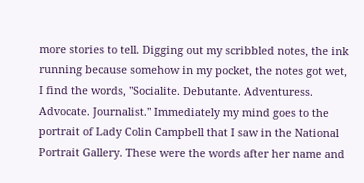more stories to tell. Digging out my scribbled notes, the ink running because somehow in my pocket, the notes got wet, I find the words, "Socialite. Debutante. Adventuress. Advocate. Journalist." Immediately my mind goes to the portrait of Lady Colin Campbell that I saw in the National Portrait Gallery. These were the words after her name and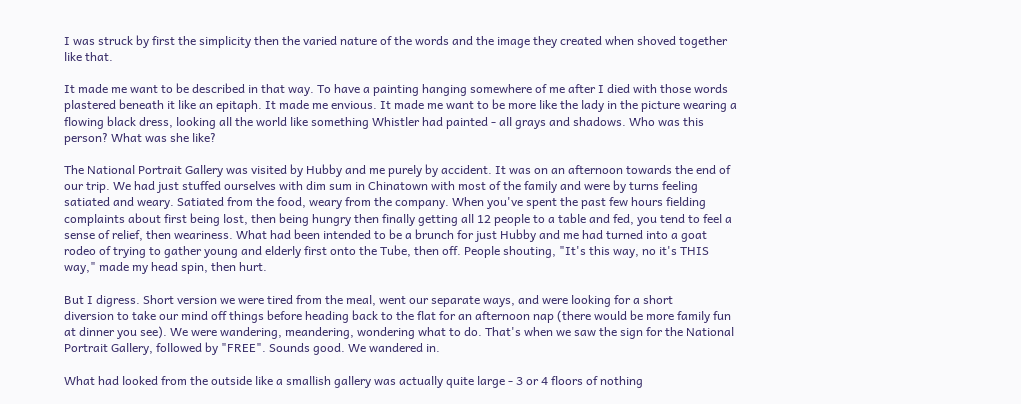I was struck by first the simplicity then the varied nature of the words and the image they created when shoved together like that.

It made me want to be described in that way. To have a painting hanging somewhere of me after I died with those words plastered beneath it like an epitaph. It made me envious. It made me want to be more like the lady in the picture wearing a flowing black dress, looking all the world like something Whistler had painted - all grays and shadows. Who was this person? What was she like?

The National Portrait Gallery was visited by Hubby and me purely by accident. It was on an afternoon towards the end of our trip. We had just stuffed ourselves with dim sum in Chinatown with most of the family and were by turns feeling satiated and weary. Satiated from the food, weary from the company. When you've spent the past few hours fielding complaints about first being lost, then being hungry then finally getting all 12 people to a table and fed, you tend to feel a sense of relief, then weariness. What had been intended to be a brunch for just Hubby and me had turned into a goat rodeo of trying to gather young and elderly first onto the Tube, then off. People shouting, "It's this way, no it's THIS way," made my head spin, then hurt.

But I digress. Short version we were tired from the meal, went our separate ways, and were looking for a short
diversion to take our mind off things before heading back to the flat for an afternoon nap (there would be more family fun at dinner you see). We were wandering, meandering, wondering what to do. That's when we saw the sign for the National Portrait Gallery, followed by "FREE". Sounds good. We wandered in.

What had looked from the outside like a smallish gallery was actually quite large - 3 or 4 floors of nothing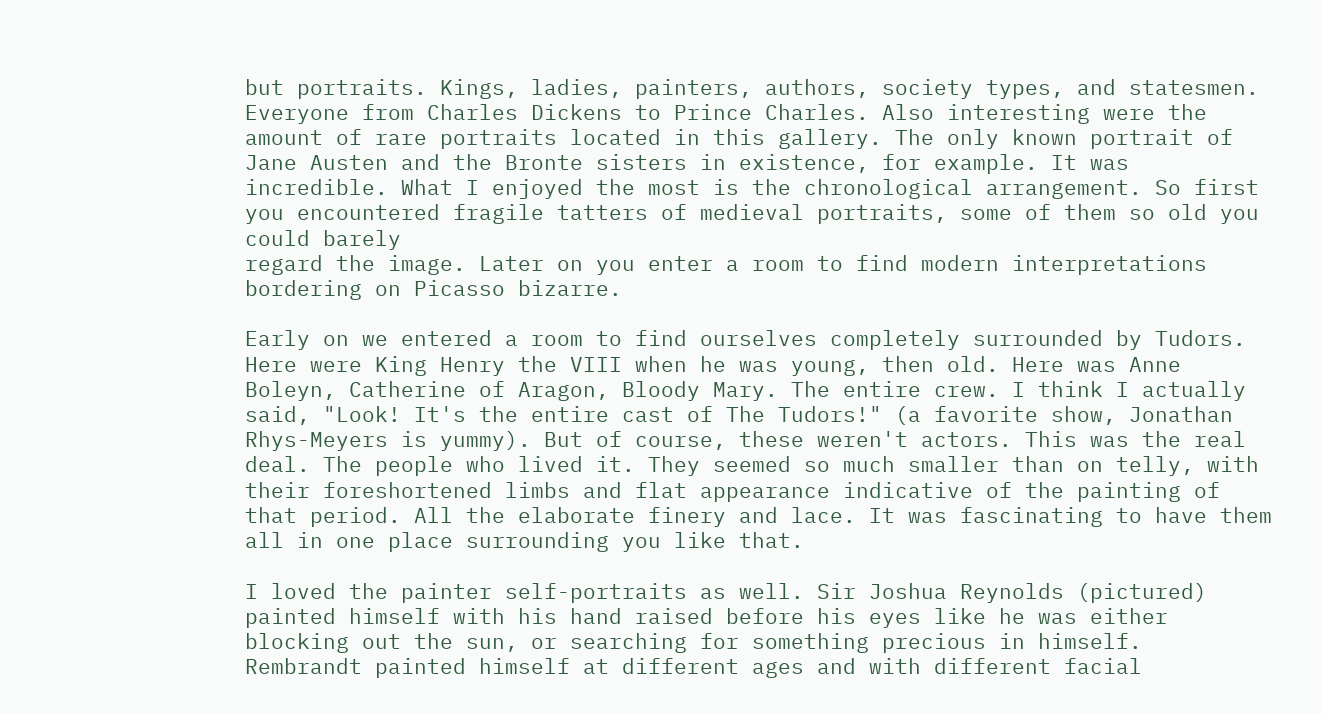but portraits. Kings, ladies, painters, authors, society types, and statesmen. Everyone from Charles Dickens to Prince Charles. Also interesting were the amount of rare portraits located in this gallery. The only known portrait of Jane Austen and the Bronte sisters in existence, for example. It was incredible. What I enjoyed the most is the chronological arrangement. So first you encountered fragile tatters of medieval portraits, some of them so old you could barely
regard the image. Later on you enter a room to find modern interpretations bordering on Picasso bizarre.

Early on we entered a room to find ourselves completely surrounded by Tudors. Here were King Henry the VIII when he was young, then old. Here was Anne Boleyn, Catherine of Aragon, Bloody Mary. The entire crew. I think I actually said, "Look! It's the entire cast of The Tudors!" (a favorite show, Jonathan Rhys-Meyers is yummy). But of course, these weren't actors. This was the real deal. The people who lived it. They seemed so much smaller than on telly, with their foreshortened limbs and flat appearance indicative of the painting of that period. All the elaborate finery and lace. It was fascinating to have them all in one place surrounding you like that.

I loved the painter self-portraits as well. Sir Joshua Reynolds (pictured) painted himself with his hand raised before his eyes like he was either blocking out the sun, or searching for something precious in himself.
Rembrandt painted himself at different ages and with different facial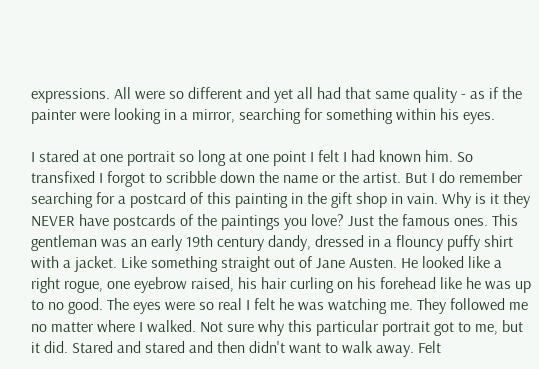expressions. All were so different and yet all had that same quality - as if the painter were looking in a mirror, searching for something within his eyes.

I stared at one portrait so long at one point I felt I had known him. So transfixed I forgot to scribble down the name or the artist. But I do remember searching for a postcard of this painting in the gift shop in vain. Why is it they NEVER have postcards of the paintings you love? Just the famous ones. This gentleman was an early 19th century dandy, dressed in a flouncy puffy shirt with a jacket. Like something straight out of Jane Austen. He looked like a right rogue, one eyebrow raised, his hair curling on his forehead like he was up to no good. The eyes were so real I felt he was watching me. They followed me no matter where I walked. Not sure why this particular portrait got to me, but it did. Stared and stared and then didn't want to walk away. Felt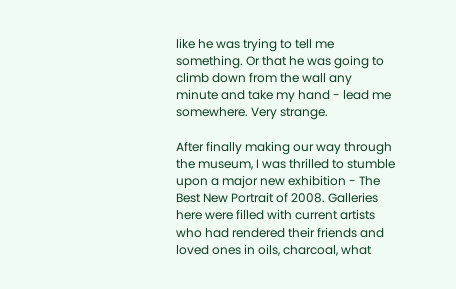like he was trying to tell me something. Or that he was going to climb down from the wall any minute and take my hand - lead me somewhere. Very strange.

After finally making our way through the museum, I was thrilled to stumble upon a major new exhibition - The Best New Portrait of 2008. Galleries here were filled with current artists who had rendered their friends and loved ones in oils, charcoal, what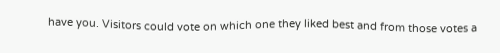have you. Visitors could vote on which one they liked best and from those votes a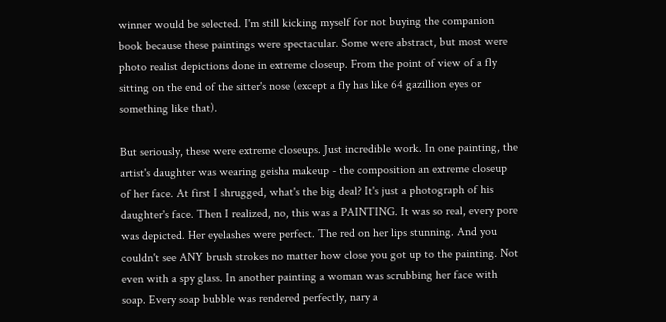winner would be selected. I'm still kicking myself for not buying the companion book because these paintings were spectacular. Some were abstract, but most were photo realist depictions done in extreme closeup. From the point of view of a fly sitting on the end of the sitter's nose (except a fly has like 64 gazillion eyes or something like that).

But seriously, these were extreme closeups. Just incredible work. In one painting, the artist's daughter was wearing geisha makeup - the composition an extreme closeup of her face. At first I shrugged, what's the big deal? It's just a photograph of his daughter's face. Then I realized, no, this was a PAINTING. It was so real, every pore was depicted. Her eyelashes were perfect. The red on her lips stunning. And you couldn't see ANY brush strokes no matter how close you got up to the painting. Not even with a spy glass. In another painting a woman was scrubbing her face with soap. Every soap bubble was rendered perfectly, nary a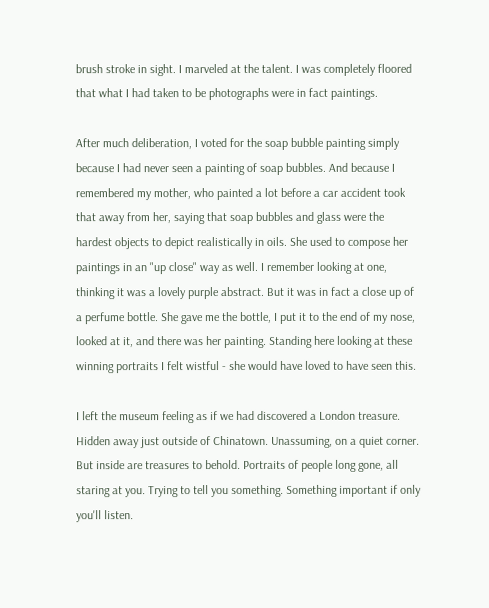brush stroke in sight. I marveled at the talent. I was completely floored that what I had taken to be photographs were in fact paintings.

After much deliberation, I voted for the soap bubble painting simply because I had never seen a painting of soap bubbles. And because I remembered my mother, who painted a lot before a car accident took that away from her, saying that soap bubbles and glass were the hardest objects to depict realistically in oils. She used to compose her paintings in an "up close" way as well. I remember looking at one, thinking it was a lovely purple abstract. But it was in fact a close up of a perfume bottle. She gave me the bottle, I put it to the end of my nose, looked at it, and there was her painting. Standing here looking at these winning portraits I felt wistful - she would have loved to have seen this.

I left the museum feeling as if we had discovered a London treasure. Hidden away just outside of Chinatown. Unassuming, on a quiet corner. But inside are treasures to behold. Portraits of people long gone, all staring at you. Trying to tell you something. Something important if only you'll listen.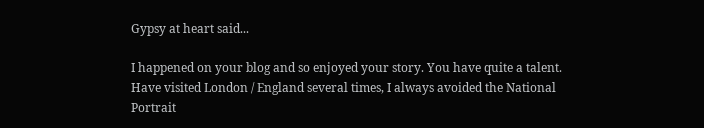Gypsy at heart said...

I happened on your blog and so enjoyed your story. You have quite a talent. Have visited London / England several times, I always avoided the National Portrait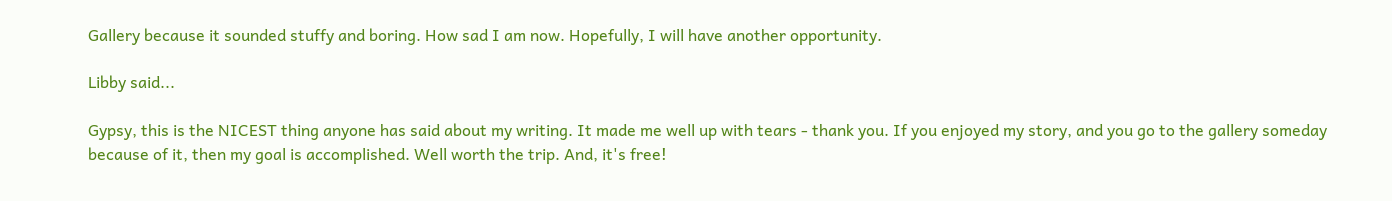Gallery because it sounded stuffy and boring. How sad I am now. Hopefully, I will have another opportunity.

Libby said...

Gypsy, this is the NICEST thing anyone has said about my writing. It made me well up with tears - thank you. If you enjoyed my story, and you go to the gallery someday because of it, then my goal is accomplished. Well worth the trip. And, it's free!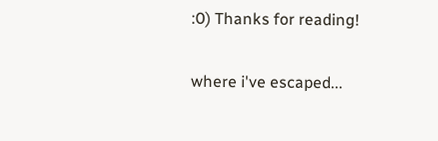:0) Thanks for reading!

where i've escaped...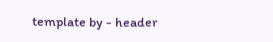template by - header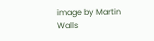image by Martin Walls